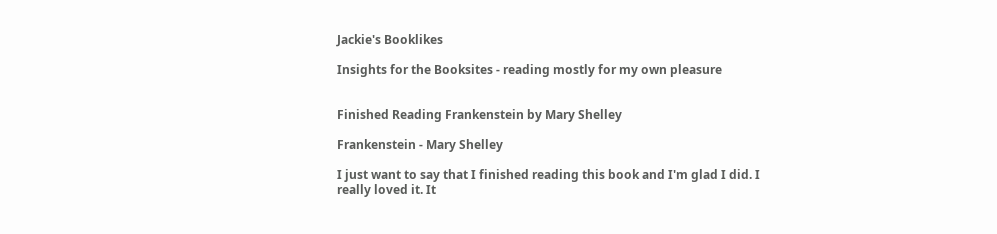Jackie's Booklikes

Insights for the Booksites - reading mostly for my own pleasure


Finished Reading Frankenstein by Mary Shelley

Frankenstein - Mary Shelley

I just want to say that I finished reading this book and I'm glad I did. I really loved it. It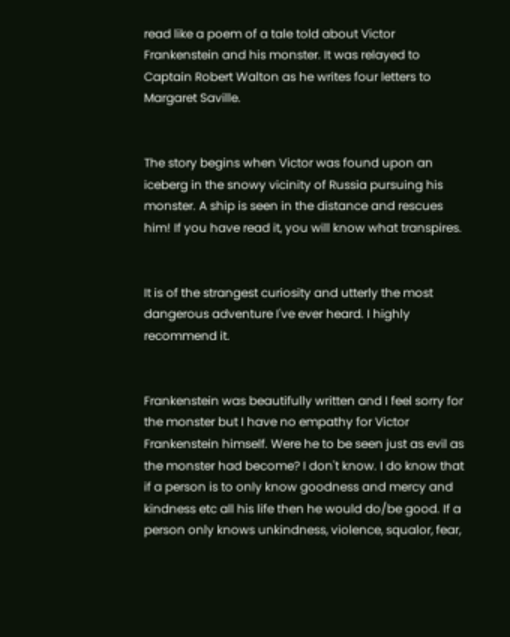read like a poem of a tale told about Victor Frankenstein and his monster. It was relayed to Captain Robert Walton as he writes four letters to Margaret Saville.


The story begins when Victor was found upon an iceberg in the snowy vicinity of Russia pursuing his monster. A ship is seen in the distance and rescues him! If you have read it, you will know what transpires.


It is of the strangest curiosity and utterly the most dangerous adventure I've ever heard. I highly recommend it.


Frankenstein was beautifully written and I feel sorry for the monster but I have no empathy for Victor Frankenstein himself. Were he to be seen just as evil as the monster had become? I don't know. I do know that if a person is to only know goodness and mercy and kindness etc all his life then he would do/be good. If a person only knows unkindness, violence, squalor, fear,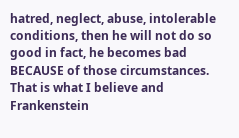hatred, neglect, abuse, intolerable conditions, then he will not do so good in fact, he becomes bad BECAUSE of those circumstances. That is what I believe and Frankenstein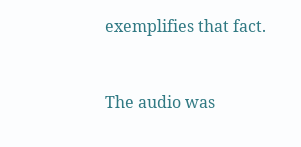exemplifies that fact.


The audio was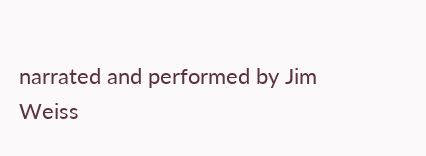narrated and performed by Jim Weiss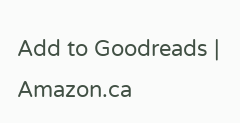Add to Goodreads | Amazon.ca